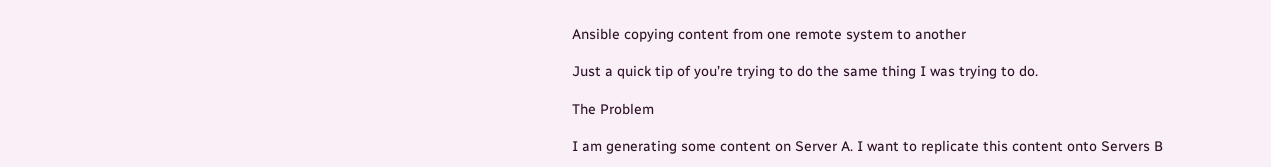Ansible copying content from one remote system to another

Just a quick tip of you’re trying to do the same thing I was trying to do.

The Problem

I am generating some content on Server A. I want to replicate this content onto Servers B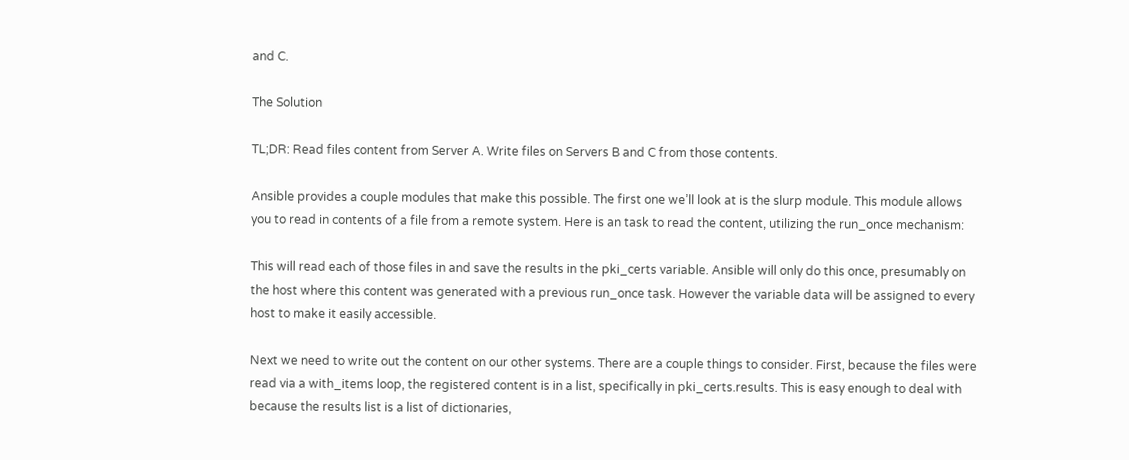and C.

The Solution

TL;DR: Read files content from Server A. Write files on Servers B and C from those contents.

Ansible provides a couple modules that make this possible. The first one we’ll look at is the slurp module. This module allows you to read in contents of a file from a remote system. Here is an task to read the content, utilizing the run_once mechanism:

This will read each of those files in and save the results in the pki_certs variable. Ansible will only do this once, presumably on the host where this content was generated with a previous run_once task. However the variable data will be assigned to every host to make it easily accessible.

Next we need to write out the content on our other systems. There are a couple things to consider. First, because the files were read via a with_items loop, the registered content is in a list, specifically in pki_certs.results. This is easy enough to deal with because the results list is a list of dictionaries,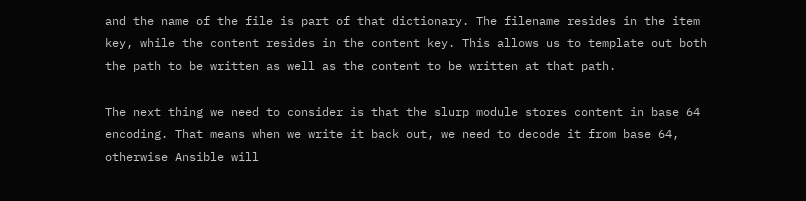and the name of the file is part of that dictionary. The filename resides in the item key, while the content resides in the content key. This allows us to template out both the path to be written as well as the content to be written at that path.

The next thing we need to consider is that the slurp module stores content in base 64 encoding. That means when we write it back out, we need to decode it from base 64, otherwise Ansible will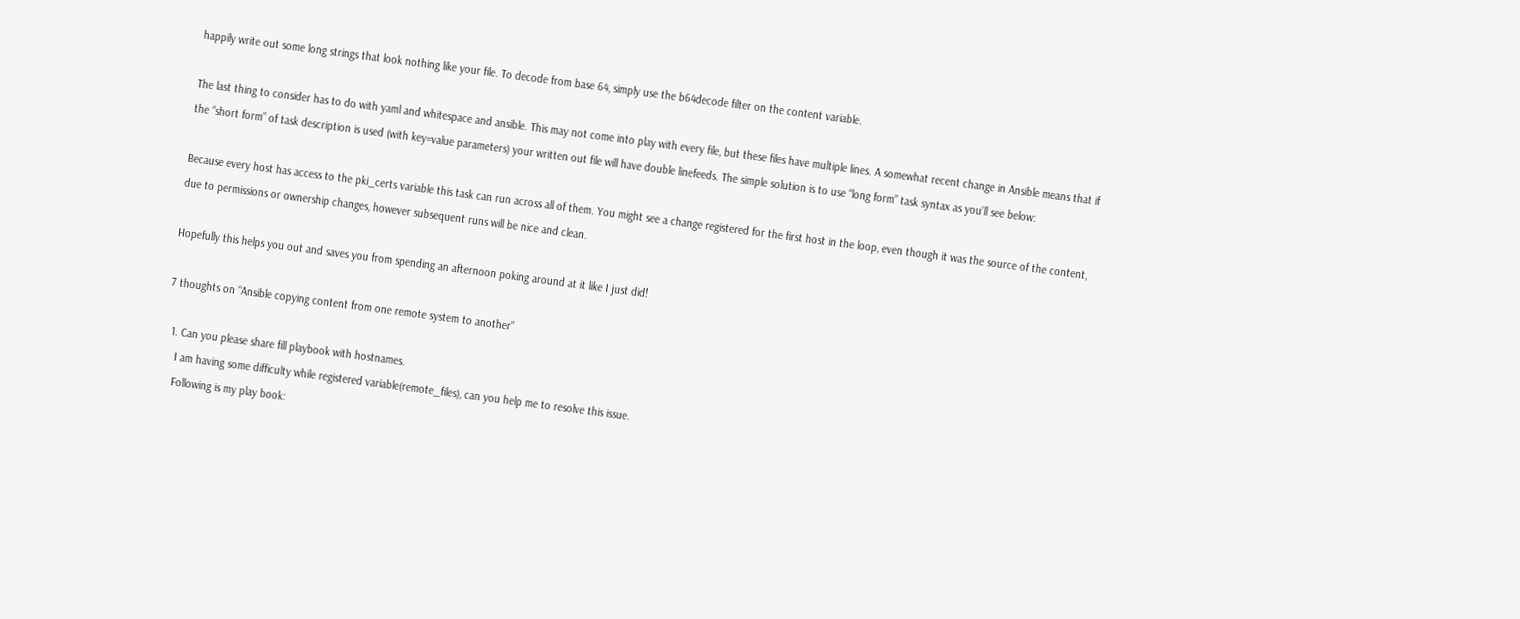happily write out some long strings that look nothing like your file. To decode from base 64, simply use the b64decode filter on the content variable.

The last thing to consider has to do with yaml and whitespace and ansible. This may not come into play with every file, but these files have multiple lines. A somewhat recent change in Ansible means that if the “short form” of task description is used (with key=value parameters) your written out file will have double linefeeds. The simple solution is to use “long form” task syntax as you’ll see below:

Because every host has access to the pki_certs variable this task can run across all of them. You might see a change registered for the first host in the loop, even though it was the source of the content, due to permissions or ownership changes, however subsequent runs will be nice and clean.

Hopefully this helps you out and saves you from spending an afternoon poking around at it like I just did!

7 thoughts on “Ansible copying content from one remote system to another”

  1. Can you please share fill playbook with hostnames.
    I am having some difficulty while registered variable(remote_files), can you help me to resolve this issue.
    Following is my play book: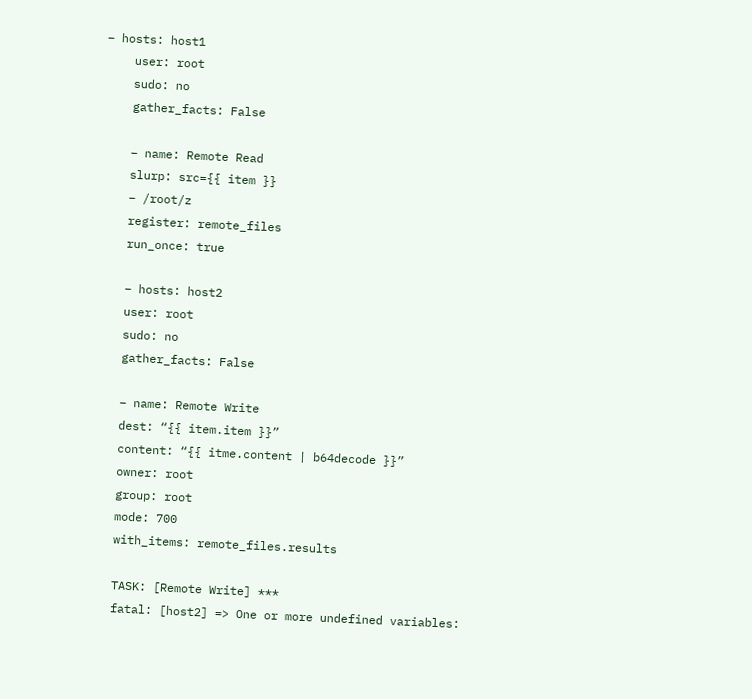– hosts: host1
    user: root
    sudo: no
    gather_facts: False

    – name: Remote Read
    slurp: src={{ item }}
    – /root/z
    register: remote_files
    run_once: true

    – hosts: host2
    user: root
    sudo: no
    gather_facts: False

    – name: Remote Write
    dest: “{{ item.item }}”
    content: “{{ itme.content | b64decode }}”
    owner: root
    group: root
    mode: 700
    with_items: remote_files.results

    TASK: [Remote Write] ***
    fatal: [host2] => One or more undefined variables: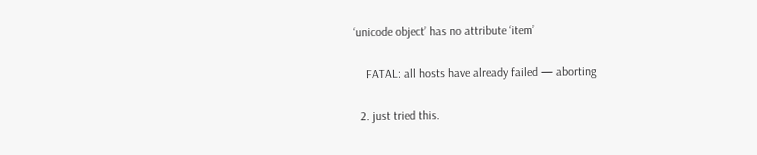‘unicode object’ has no attribute ‘item’

    FATAL: all hosts have already failed — aborting

  2. just tried this.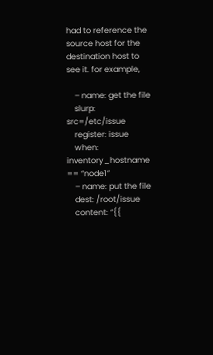had to reference the source host for the destination host to see it. for example,

    – name: get the file
    slurp: src=/etc/issue
    register: issue
    when: inventory_hostname == “node1”
    – name: put the file
    dest: /root/issue
    content: “{{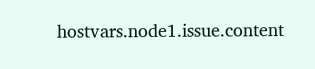hostvars.node1.issue.content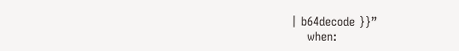| b64decode }}”
    when: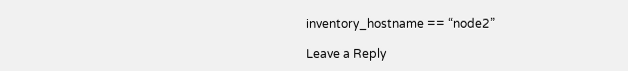inventory_hostname == “node2”

Leave a Reply